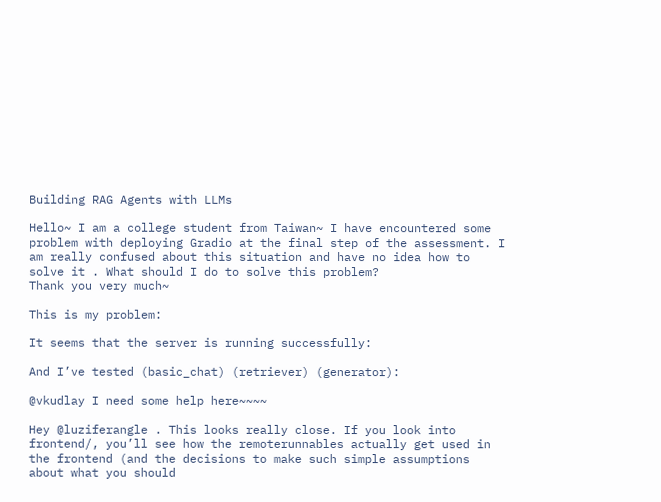Building RAG Agents with LLMs

Hello~ I am a college student from Taiwan~ I have encountered some problem with deploying Gradio at the final step of the assessment. I am really confused about this situation and have no idea how to solve it . What should I do to solve this problem?
Thank you very much~

This is my problem:

It seems that the server is running successfully:

And I’ve tested (basic_chat) (retriever) (generator):

@vkudlay I need some help here~~~~

Hey @luziferangle . This looks really close. If you look into frontend/, you’ll see how the remoterunnables actually get used in the frontend (and the decisions to make such simple assumptions about what you should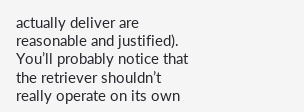actually deliver are reasonable and justified). You’ll probably notice that the retriever shouldn’t really operate on its own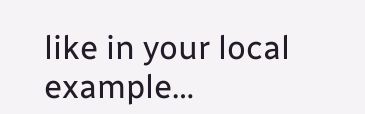like in your local example…